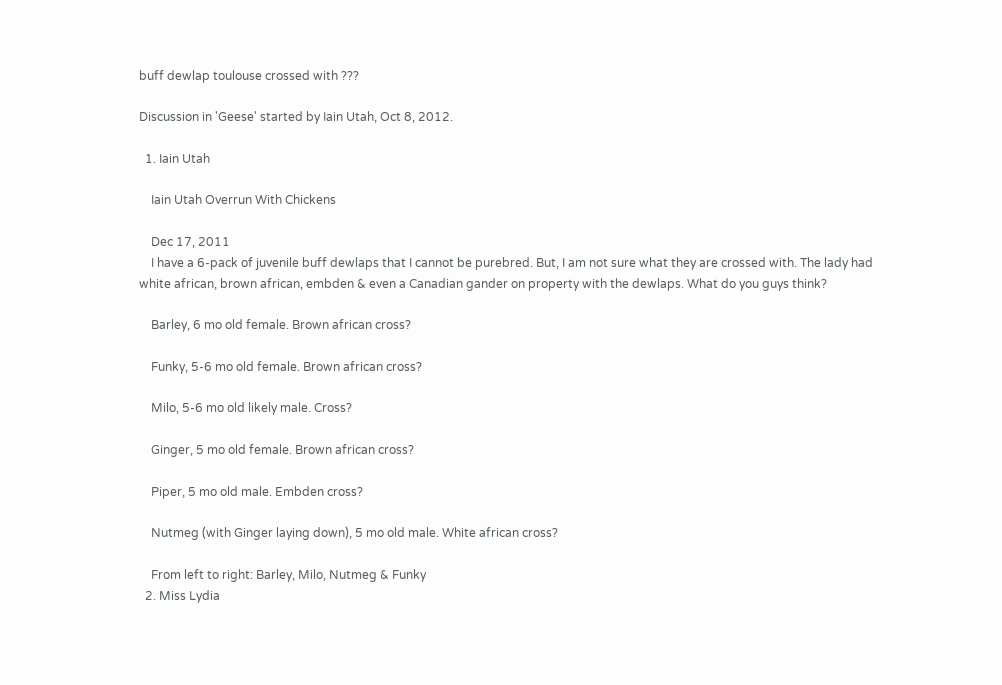buff dewlap toulouse crossed with ???

Discussion in 'Geese' started by Iain Utah, Oct 8, 2012.

  1. Iain Utah

    Iain Utah Overrun With Chickens

    Dec 17, 2011
    I have a 6-pack of juvenile buff dewlaps that I cannot be purebred. But, I am not sure what they are crossed with. The lady had white african, brown african, embden & even a Canadian gander on property with the dewlaps. What do you guys think?

    Barley, 6 mo old female. Brown african cross?

    Funky, 5-6 mo old female. Brown african cross?

    Milo, 5-6 mo old likely male. Cross?

    Ginger, 5 mo old female. Brown african cross?

    Piper, 5 mo old male. Embden cross?

    Nutmeg (with Ginger laying down), 5 mo old male. White african cross?

    From left to right: Barley, Milo, Nutmeg & Funky
  2. Miss Lydia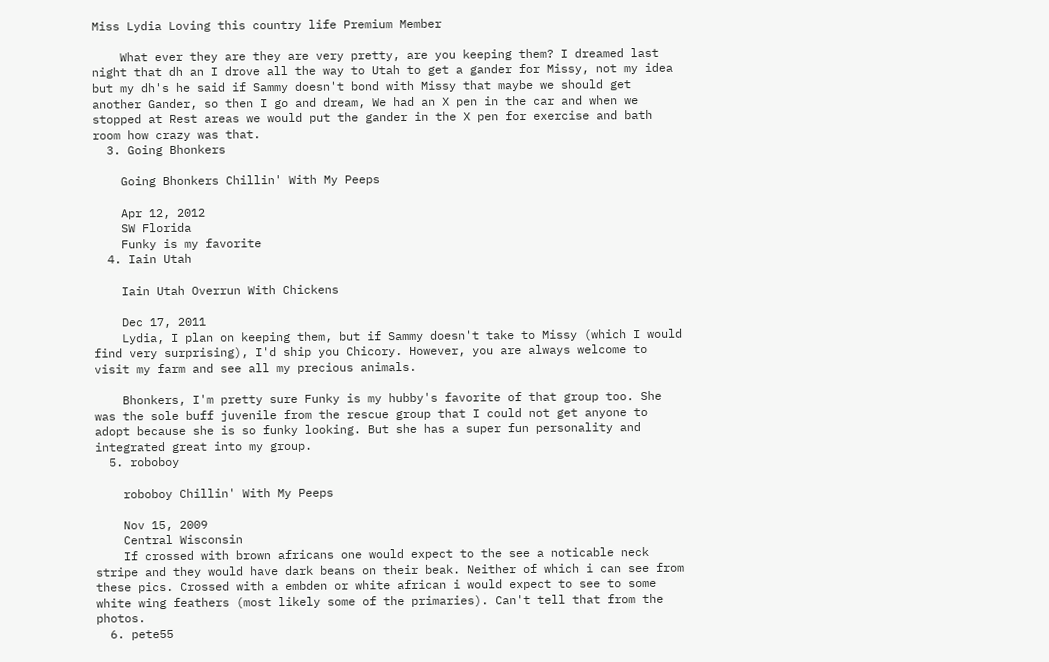Miss Lydia Loving this country life Premium Member

    What ever they are they are very pretty, are you keeping them? I dreamed last night that dh an I drove all the way to Utah to get a gander for Missy, not my idea but my dh's he said if Sammy doesn't bond with Missy that maybe we should get another Gander, so then I go and dream, We had an X pen in the car and when we stopped at Rest areas we would put the gander in the X pen for exercise and bath room how crazy was that.
  3. Going Bhonkers

    Going Bhonkers Chillin' With My Peeps

    Apr 12, 2012
    SW Florida
    Funky is my favorite
  4. Iain Utah

    Iain Utah Overrun With Chickens

    Dec 17, 2011
    Lydia, I plan on keeping them, but if Sammy doesn't take to Missy (which I would find very surprising), I'd ship you Chicory. However, you are always welcome to visit my farm and see all my precious animals.

    Bhonkers, I'm pretty sure Funky is my hubby's favorite of that group too. She was the sole buff juvenile from the rescue group that I could not get anyone to adopt because she is so funky looking. But she has a super fun personality and integrated great into my group.
  5. roboboy

    roboboy Chillin' With My Peeps

    Nov 15, 2009
    Central Wisconsin
    If crossed with brown africans one would expect to the see a noticable neck stripe and they would have dark beans on their beak. Neither of which i can see from these pics. Crossed with a embden or white african i would expect to see to some white wing feathers (most likely some of the primaries). Can't tell that from the photos.
  6. pete55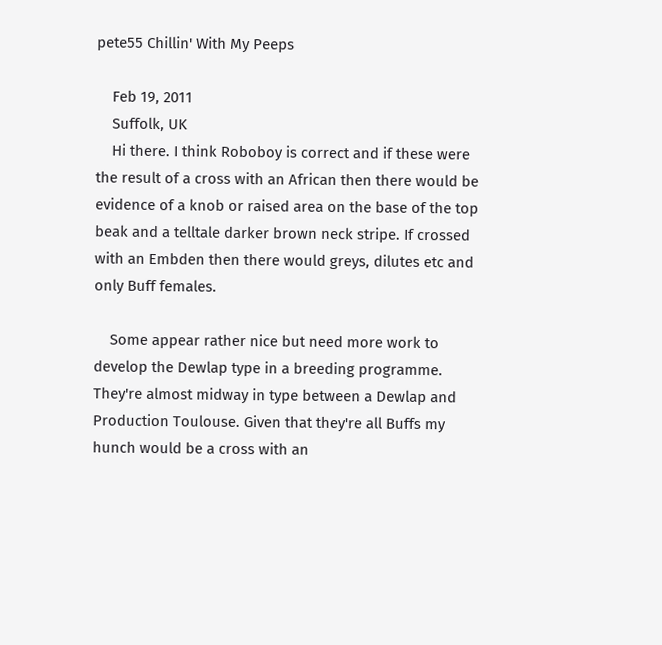pete55 Chillin' With My Peeps

    Feb 19, 2011
    Suffolk, UK
    Hi there. I think Roboboy is correct and if these were the result of a cross with an African then there would be evidence of a knob or raised area on the base of the top beak and a telltale darker brown neck stripe. If crossed with an Embden then there would greys, dilutes etc and only Buff females.

    Some appear rather nice but need more work to develop the Dewlap type in a breeding programme. They're almost midway in type between a Dewlap and Production Toulouse. Given that they're all Buffs my hunch would be a cross with an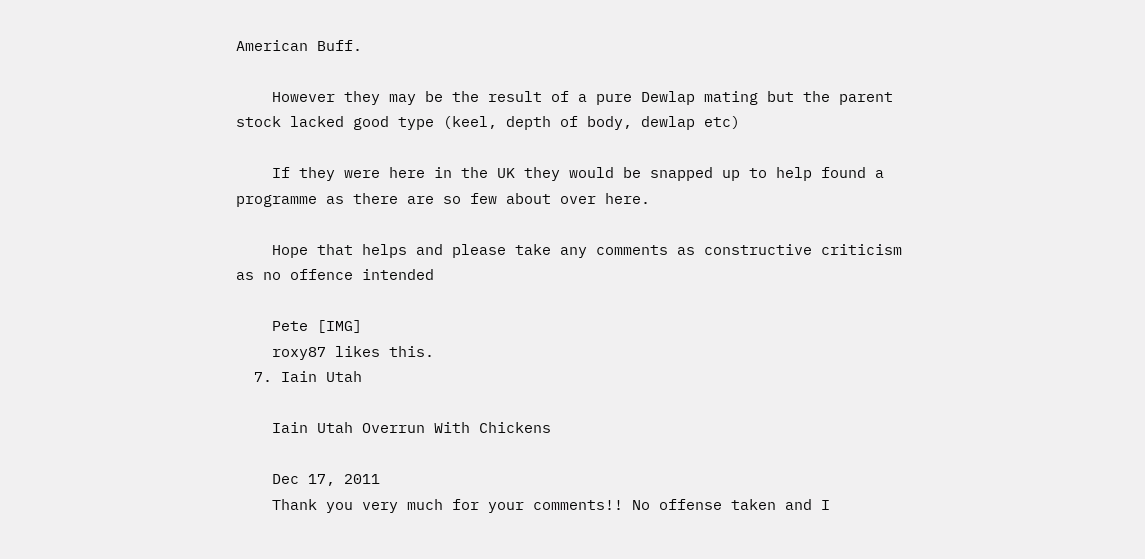American Buff.

    However they may be the result of a pure Dewlap mating but the parent stock lacked good type (keel, depth of body, dewlap etc)

    If they were here in the UK they would be snapped up to help found a programme as there are so few about over here.

    Hope that helps and please take any comments as constructive criticism as no offence intended

    Pete [IMG]
    roxy87 likes this.
  7. Iain Utah

    Iain Utah Overrun With Chickens

    Dec 17, 2011
    Thank you very much for your comments!! No offense taken and I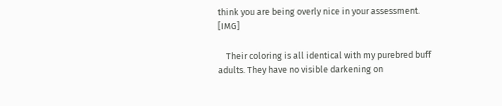think you are being overly nice in your assessment. [IMG]

    Their coloring is all identical with my purebred buff adults. They have no visible darkening on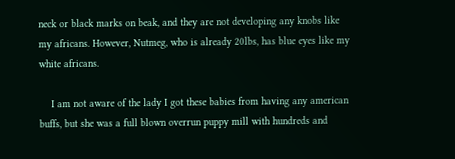neck or black marks on beak, and they are not developing any knobs like my africans. However, Nutmeg, who is already 20lbs, has blue eyes like my white africans.

    I am not aware of the lady I got these babies from having any american buffs, but she was a full blown overrun puppy mill with hundreds and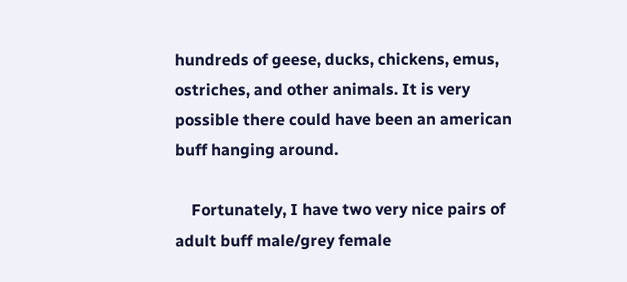hundreds of geese, ducks, chickens, emus, ostriches, and other animals. It is very possible there could have been an american buff hanging around.

    Fortunately, I have two very nice pairs of adult buff male/grey female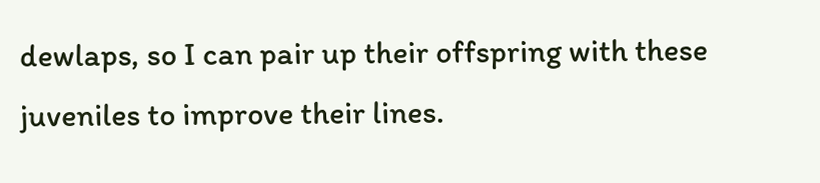dewlaps, so I can pair up their offspring with these juveniles to improve their lines.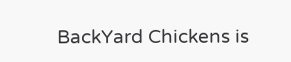BackYard Chickens is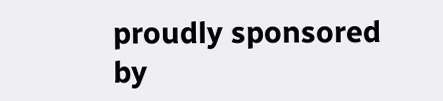proudly sponsored by